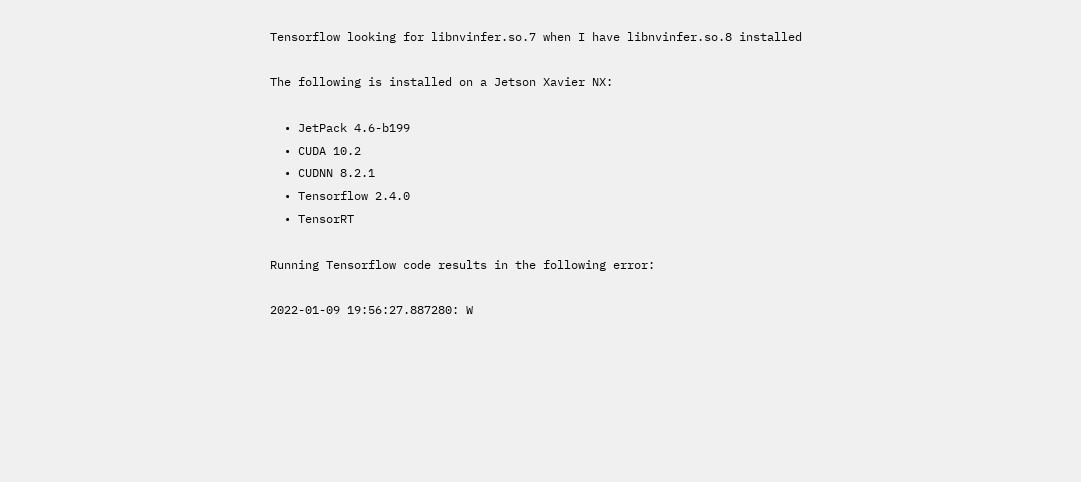Tensorflow looking for libnvinfer.so.7 when I have libnvinfer.so.8 installed

The following is installed on a Jetson Xavier NX:

  • JetPack 4.6-b199
  • CUDA 10.2
  • CUDNN 8.2.1
  • Tensorflow 2.4.0
  • TensorRT

Running Tensorflow code results in the following error:

2022-01-09 19:56:27.887280: W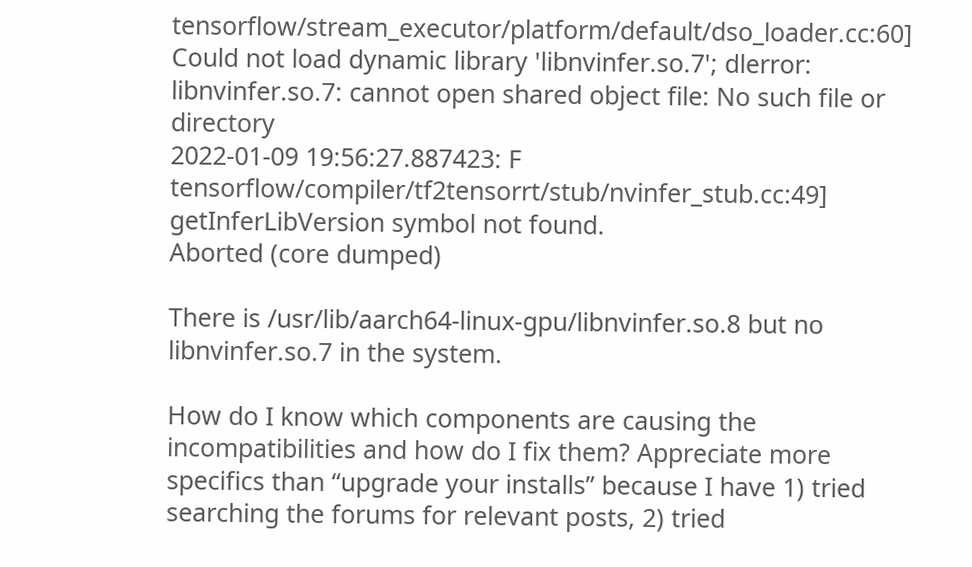tensorflow/stream_executor/platform/default/dso_loader.cc:60] Could not load dynamic library 'libnvinfer.so.7'; dlerror: libnvinfer.so.7: cannot open shared object file: No such file or directory
2022-01-09 19:56:27.887423: F tensorflow/compiler/tf2tensorrt/stub/nvinfer_stub.cc:49] getInferLibVersion symbol not found.
Aborted (core dumped)

There is /usr/lib/aarch64-linux-gpu/libnvinfer.so.8 but no libnvinfer.so.7 in the system.

How do I know which components are causing the incompatibilities and how do I fix them? Appreciate more specifics than “upgrade your installs” because I have 1) tried searching the forums for relevant posts, 2) tried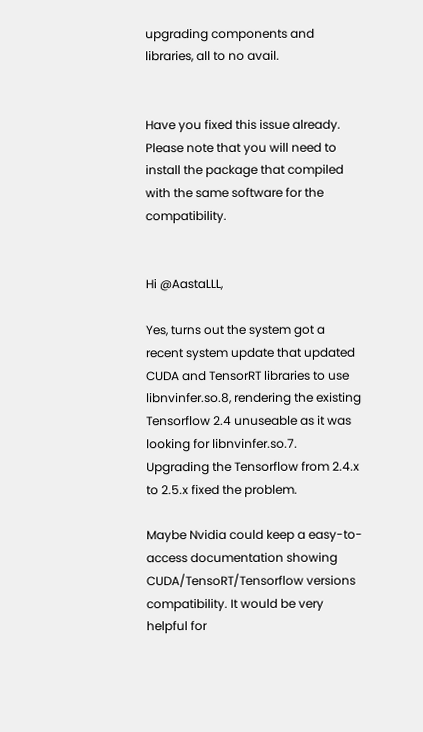upgrading components and libraries, all to no avail.


Have you fixed this issue already.
Please note that you will need to install the package that compiled with the same software for the compatibility.


Hi @AastaLLL,

Yes, turns out the system got a recent system update that updated CUDA and TensorRT libraries to use libnvinfer.so.8, rendering the existing Tensorflow 2.4 unuseable as it was looking for libnvinfer.so.7.
Upgrading the Tensorflow from 2.4.x to 2.5.x fixed the problem.

Maybe Nvidia could keep a easy-to-access documentation showing CUDA/TensoRT/Tensorflow versions compatibility. It would be very helpful for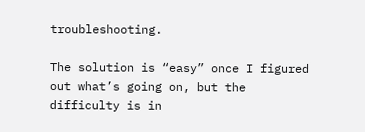troubleshooting.

The solution is “easy” once I figured out what’s going on, but the difficulty is in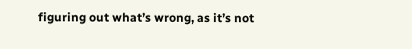figuring out what’s wrong, as it’s not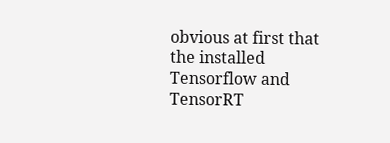obvious at first that the installed Tensorflow and TensorRT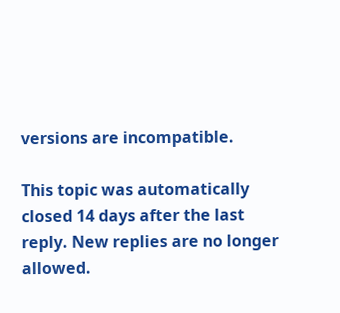versions are incompatible.

This topic was automatically closed 14 days after the last reply. New replies are no longer allowed.